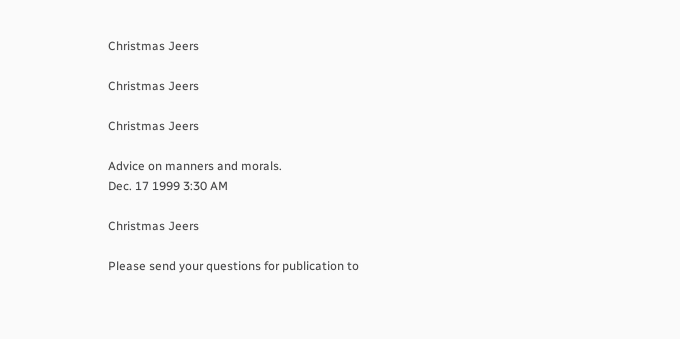Christmas Jeers

Christmas Jeers

Christmas Jeers

Advice on manners and morals.
Dec. 17 1999 3:30 AM

Christmas Jeers

Please send your questions for publication to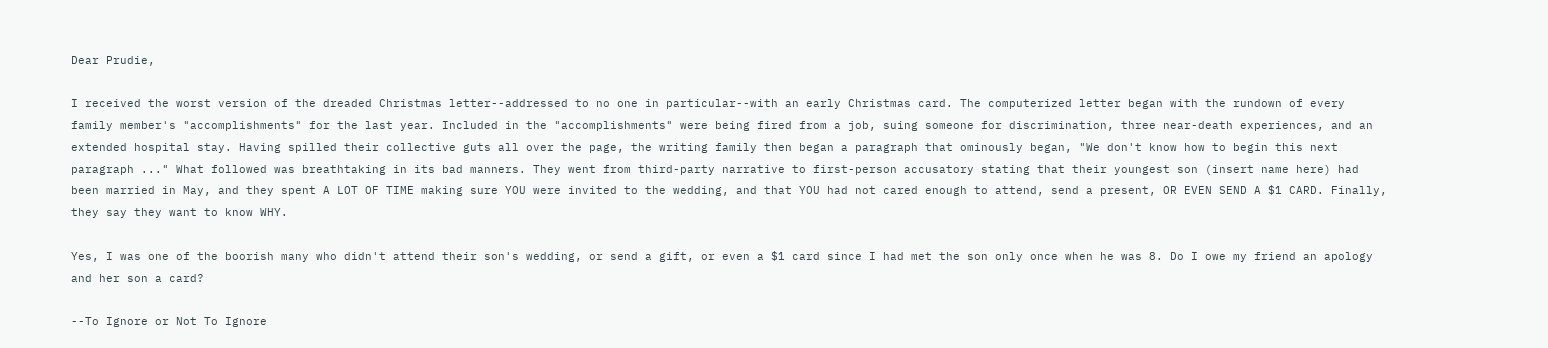Dear Prudie,

I received the worst version of the dreaded Christmas letter--addressed to no one in particular--with an early Christmas card. The computerized letter began with the rundown of every family member's "accomplishments" for the last year. Included in the "accomplishments" were being fired from a job, suing someone for discrimination, three near-death experiences, and an extended hospital stay. Having spilled their collective guts all over the page, the writing family then began a paragraph that ominously began, "We don't know how to begin this next paragraph ..." What followed was breathtaking in its bad manners. They went from third-party narrative to first-person accusatory stating that their youngest son (insert name here) had been married in May, and they spent A LOT OF TIME making sure YOU were invited to the wedding, and that YOU had not cared enough to attend, send a present, OR EVEN SEND A $1 CARD. Finally, they say they want to know WHY.

Yes, I was one of the boorish many who didn't attend their son's wedding, or send a gift, or even a $1 card since I had met the son only once when he was 8. Do I owe my friend an apology and her son a card?

--To Ignore or Not To Ignore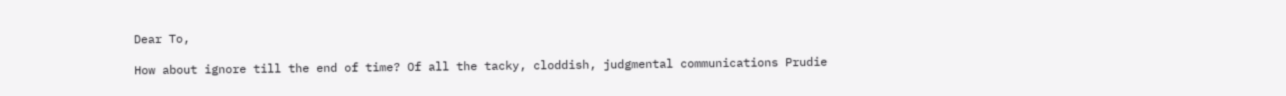Dear To,

How about ignore till the end of time? Of all the tacky, cloddish, judgmental communications Prudie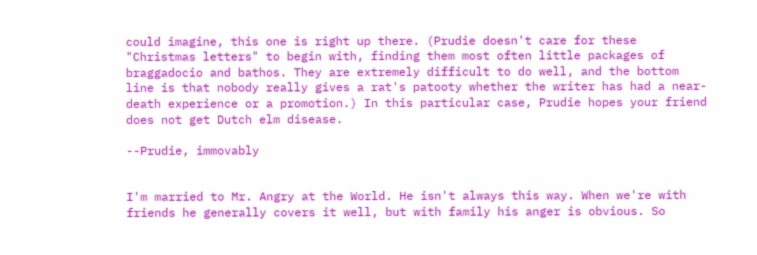could imagine, this one is right up there. (Prudie doesn't care for these "Christmas letters" to begin with, finding them most often little packages of braggadocio and bathos. They are extremely difficult to do well, and the bottom line is that nobody really gives a rat's patooty whether the writer has had a near-death experience or a promotion.) In this particular case, Prudie hopes your friend does not get Dutch elm disease.

--Prudie, immovably


I'm married to Mr. Angry at the World. He isn't always this way. When we're with friends he generally covers it well, but with family his anger is obvious. So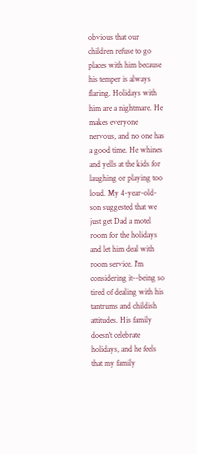obvious that our children refuse to go places with him because his temper is always flaring. Holidays with him are a nightmare. He makes everyone nervous, and no one has a good time. He whines and yells at the kids for laughing or playing too loud. My 4-year-old-son suggested that we just get Dad a motel room for the holidays and let him deal with room service. I'm considering it--being so tired of dealing with his tantrums and childish attitudes. His family doesn't celebrate holidays, and he feels that my family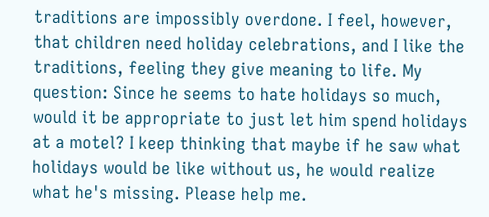traditions are impossibly overdone. I feel, however, that children need holiday celebrations, and I like the traditions, feeling they give meaning to life. My question: Since he seems to hate holidays so much, would it be appropriate to just let him spend holidays at a motel? I keep thinking that maybe if he saw what holidays would be like without us, he would realize what he's missing. Please help me.